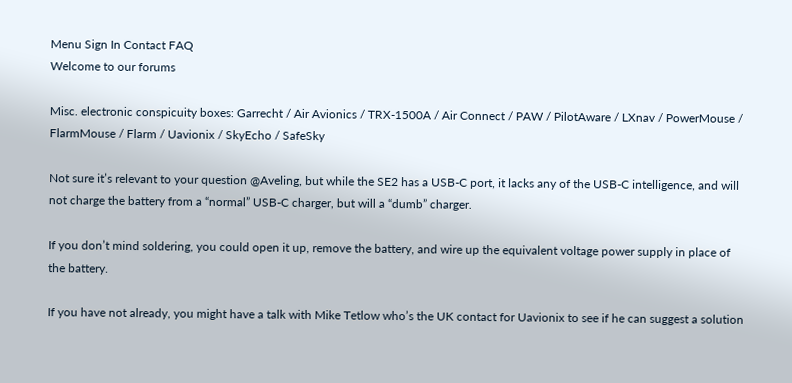Menu Sign In Contact FAQ
Welcome to our forums

Misc. electronic conspicuity boxes: Garrecht / Air Avionics / TRX-1500A / Air Connect / PAW / PilotAware / LXnav / PowerMouse / FlarmMouse / Flarm / Uavionix / SkyEcho / SafeSky

Not sure it’s relevant to your question @Aveling, but while the SE2 has a USB-C port, it lacks any of the USB-C intelligence, and will not charge the battery from a “normal” USB-C charger, but will a “dumb” charger.

If you don’t mind soldering, you could open it up, remove the battery, and wire up the equivalent voltage power supply in place of the battery.

If you have not already, you might have a talk with Mike Tetlow who’s the UK contact for Uavionix to see if he can suggest a solution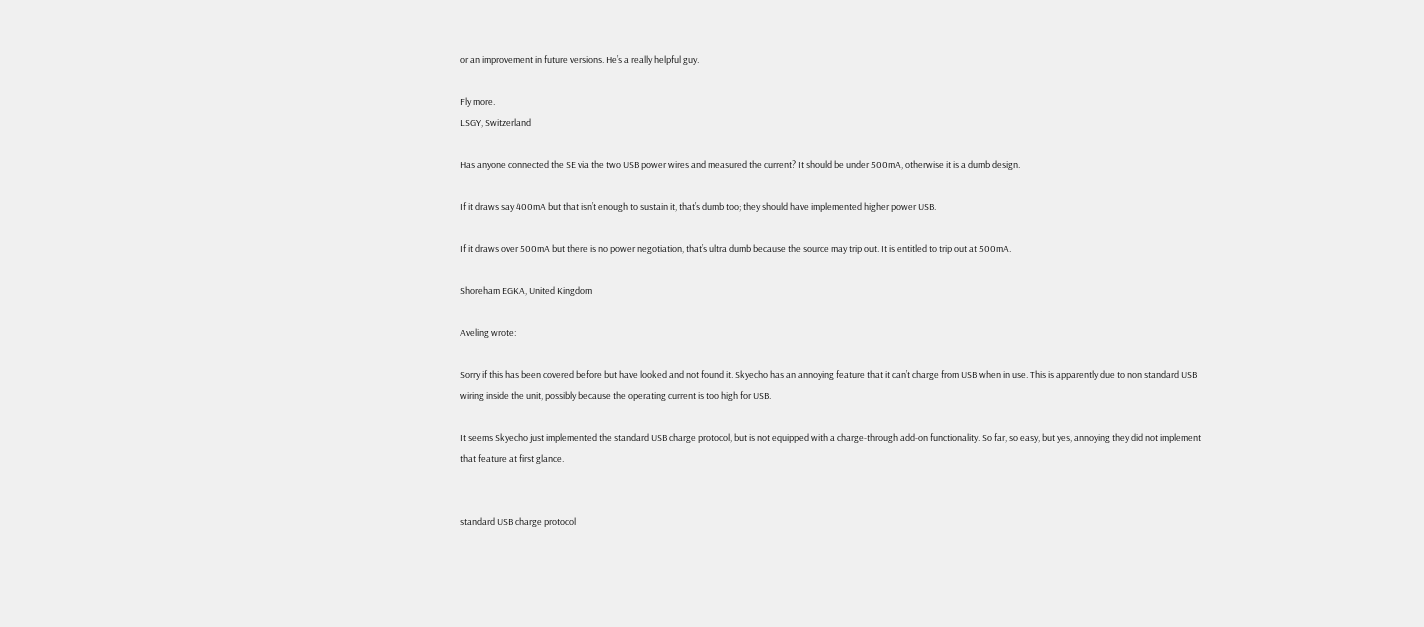or an improvement in future versions. He’s a really helpful guy.

Fly more.
LSGY, Switzerland

Has anyone connected the SE via the two USB power wires and measured the current? It should be under 500mA, otherwise it is a dumb design.

If it draws say 400mA but that isn’t enough to sustain it, that’s dumb too; they should have implemented higher power USB.

If it draws over 500mA but there is no power negotiation, that’s ultra dumb because the source may trip out. It is entitled to trip out at 500mA.

Shoreham EGKA, United Kingdom

Aveling wrote:

Sorry if this has been covered before but have looked and not found it. Skyecho has an annoying feature that it can’t charge from USB when in use. This is apparently due to non standard USB wiring inside the unit, possibly because the operating current is too high for USB.

It seems Skyecho just implemented the standard USB charge protocol, but is not equipped with a charge-through add-on functionality. So far, so easy, but yes, annoying they did not implement that feature at first glance.


standard USB charge protocol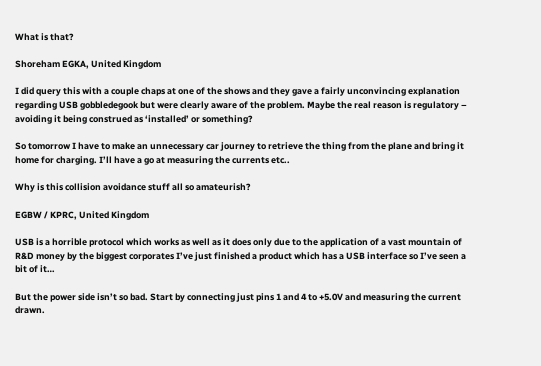What is that?

Shoreham EGKA, United Kingdom

I did query this with a couple chaps at one of the shows and they gave a fairly unconvincing explanation regarding USB gobbledegook but were clearly aware of the problem. Maybe the real reason is regulatory – avoiding it being construed as ‘installed’ or something?

So tomorrow I have to make an unnecessary car journey to retrieve the thing from the plane and bring it home for charging. I’ll have a go at measuring the currents etc..

Why is this collision avoidance stuff all so amateurish?

EGBW / KPRC, United Kingdom

USB is a horrible protocol which works as well as it does only due to the application of a vast mountain of R&D money by the biggest corporates I’ve just finished a product which has a USB interface so I’ve seen a bit of it…

But the power side isn’t so bad. Start by connecting just pins 1 and 4 to +5.0V and measuring the current drawn.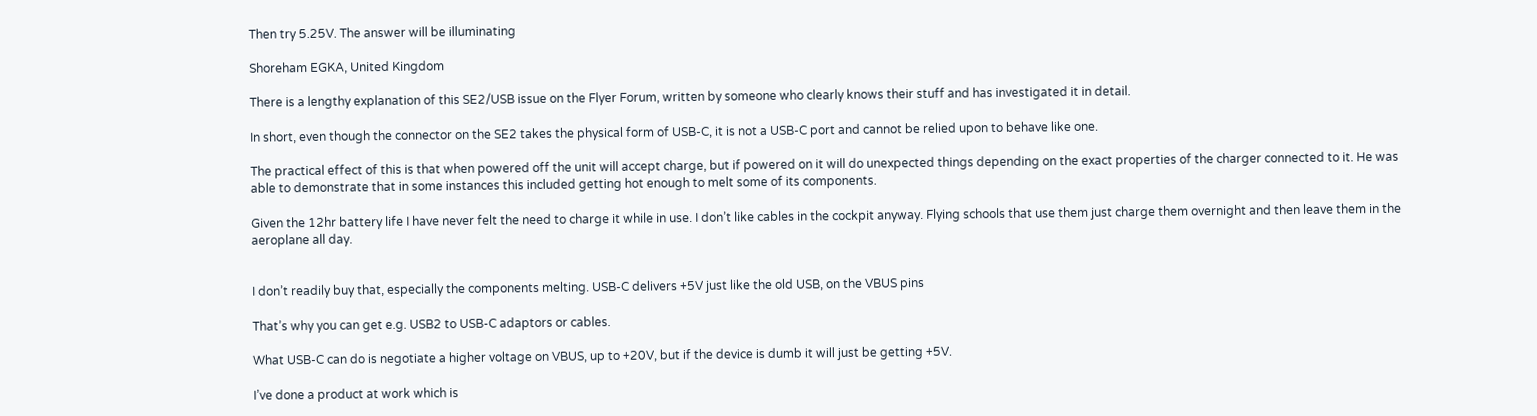Then try 5.25V. The answer will be illuminating

Shoreham EGKA, United Kingdom

There is a lengthy explanation of this SE2/USB issue on the Flyer Forum, written by someone who clearly knows their stuff and has investigated it in detail.

In short, even though the connector on the SE2 takes the physical form of USB-C, it is not a USB-C port and cannot be relied upon to behave like one.

The practical effect of this is that when powered off the unit will accept charge, but if powered on it will do unexpected things depending on the exact properties of the charger connected to it. He was able to demonstrate that in some instances this included getting hot enough to melt some of its components.

Given the 12hr battery life I have never felt the need to charge it while in use. I don’t like cables in the cockpit anyway. Flying schools that use them just charge them overnight and then leave them in the aeroplane all day.


I don’t readily buy that, especially the components melting. USB-C delivers +5V just like the old USB, on the VBUS pins

That’s why you can get e.g. USB2 to USB-C adaptors or cables.

What USB-C can do is negotiate a higher voltage on VBUS, up to +20V, but if the device is dumb it will just be getting +5V.

I’ve done a product at work which is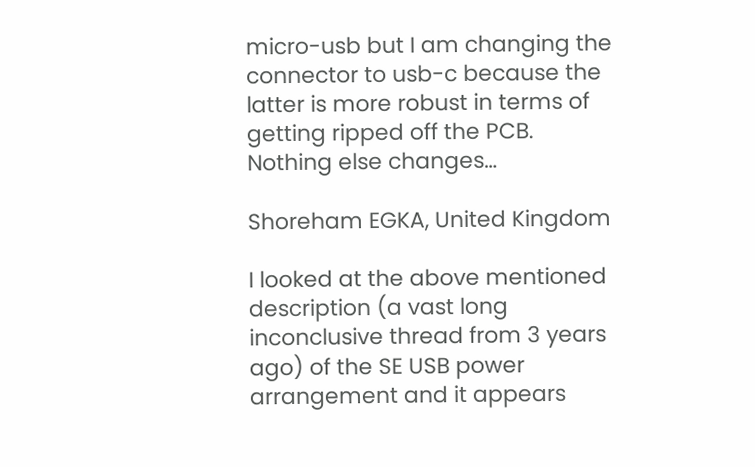micro-usb but I am changing the connector to usb-c because the latter is more robust in terms of getting ripped off the PCB. Nothing else changes…

Shoreham EGKA, United Kingdom

I looked at the above mentioned description (a vast long inconclusive thread from 3 years ago) of the SE USB power arrangement and it appears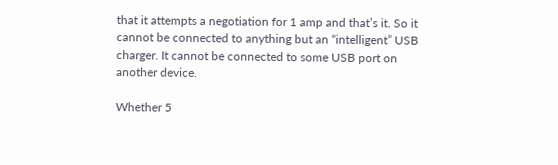that it attempts a negotiation for 1 amp and that’s it. So it cannot be connected to anything but an “intelligent” USB charger. It cannot be connected to some USB port on another device.

Whether 5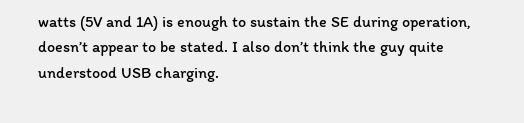watts (5V and 1A) is enough to sustain the SE during operation, doesn’t appear to be stated. I also don’t think the guy quite understood USB charging.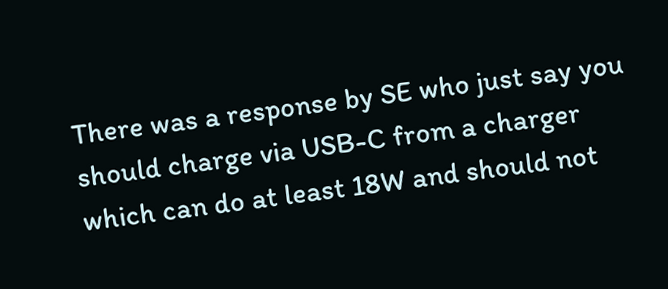There was a response by SE who just say you should charge via USB-C from a charger which can do at least 18W and should not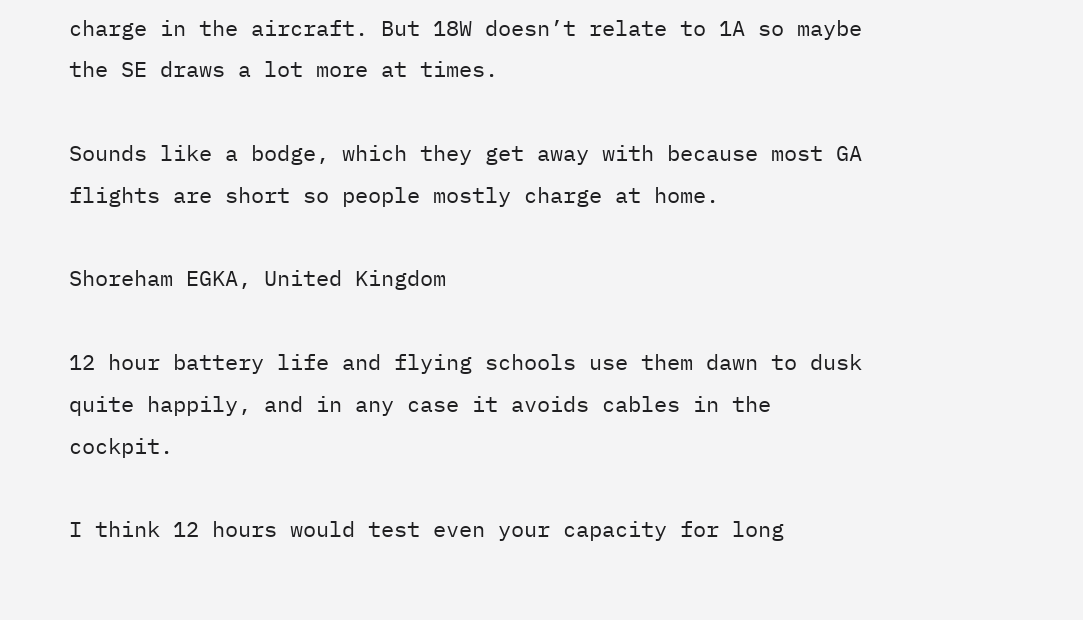charge in the aircraft. But 18W doesn’t relate to 1A so maybe the SE draws a lot more at times.

Sounds like a bodge, which they get away with because most GA flights are short so people mostly charge at home.

Shoreham EGKA, United Kingdom

12 hour battery life and flying schools use them dawn to dusk quite happily, and in any case it avoids cables in the cockpit.

I think 12 hours would test even your capacity for long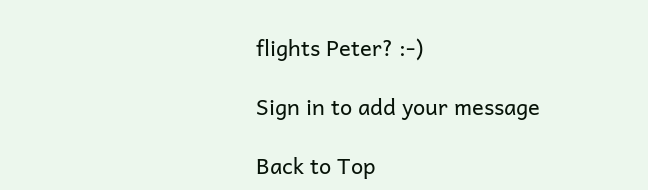flights Peter? :-)

Sign in to add your message

Back to Top